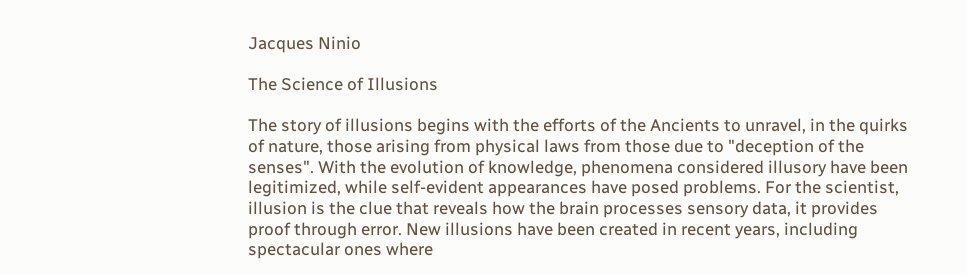Jacques Ninio

The Science of Illusions

The story of illusions begins with the efforts of the Ancients to unravel, in the quirks of nature, those arising from physical laws from those due to "deception of the senses". With the evolution of knowledge, phenomena considered illusory have been legitimized, while self-evident appearances have posed problems. For the scientist, illusion is the clue that reveals how the brain processes sensory data, it provides proof through error. New illusions have been created in recent years, including spectacular ones where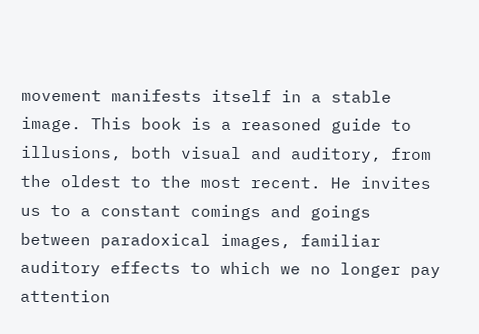movement manifests itself in a stable image. This book is a reasoned guide to illusions, both visual and auditory, from the oldest to the most recent. He invites us to a constant comings and goings between paradoxical images, familiar auditory effects to which we no longer pay attention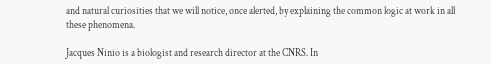and natural curiosities that we will notice, once alerted, by explaining the common logic at work in all these phenomena.

Jacques Ninio is a biologist and research director at the CNRS. In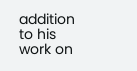addition to his work on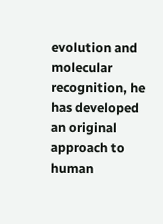evolution and molecular recognition, he has developed an original approach to human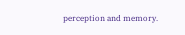perception and memory.